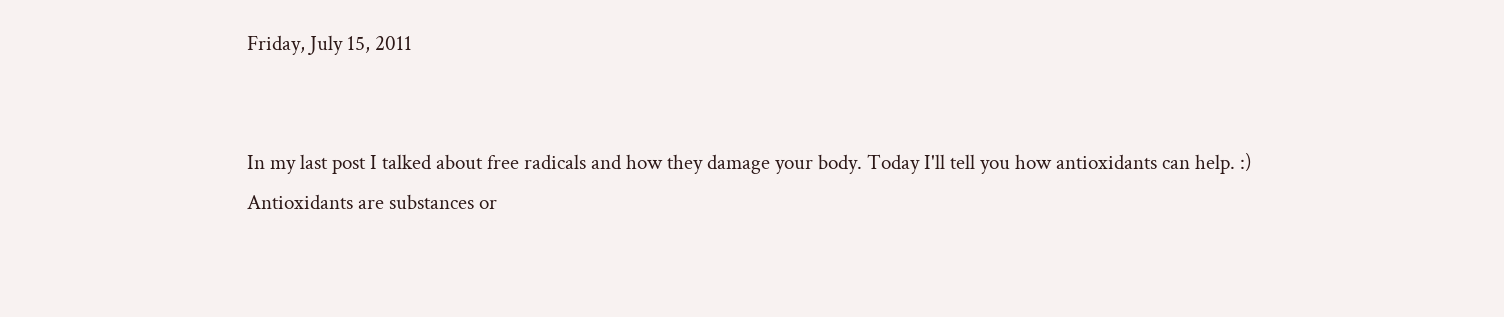Friday, July 15, 2011


In my last post I talked about free radicals and how they damage your body. Today I'll tell you how antioxidants can help. :)
Antioxidants are substances or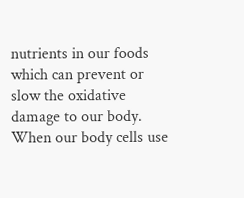nutrients in our foods which can prevent or slow the oxidative damage to our body. When our body cells use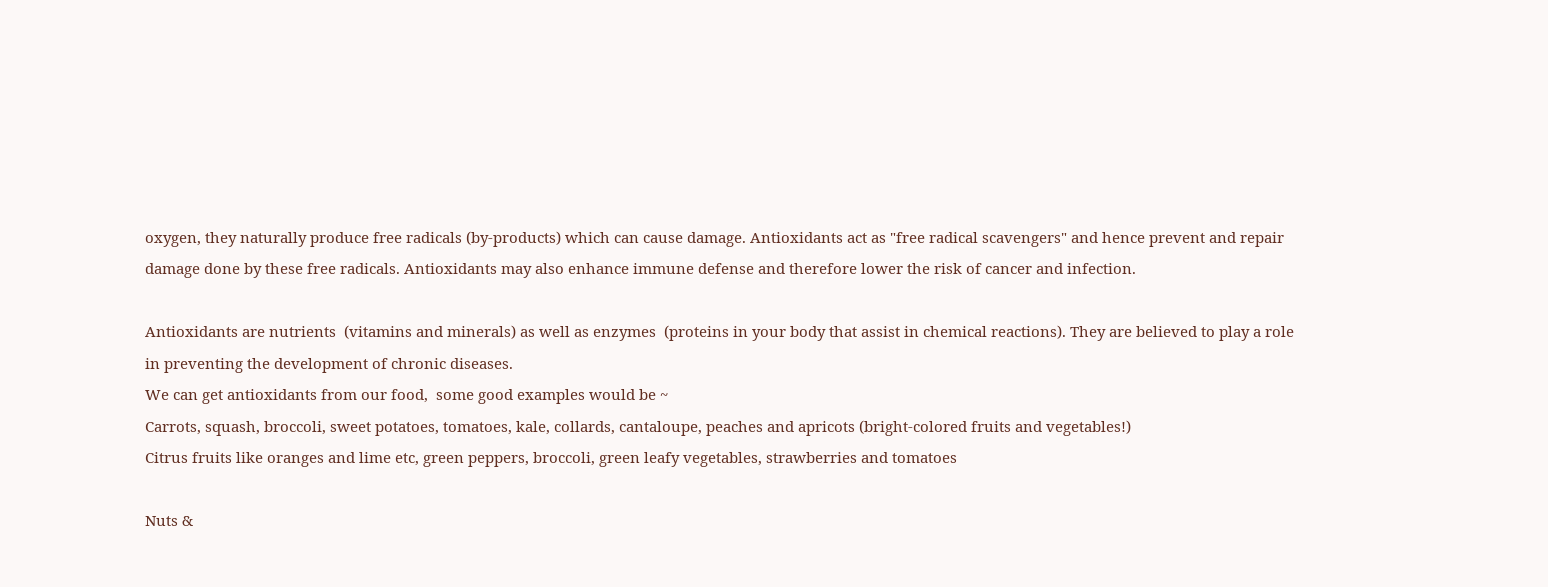oxygen, they naturally produce free radicals (by-products) which can cause damage. Antioxidants act as "free radical scavengers" and hence prevent and repair damage done by these free radicals. Antioxidants may also enhance immune defense and therefore lower the risk of cancer and infection.

Antioxidants are nutrients  (vitamins and minerals) as well as enzymes  (proteins in your body that assist in chemical reactions). They are believed to play a role in preventing the development of chronic diseases.
We can get antioxidants from our food,  some good examples would be ~
Carrots, squash, broccoli, sweet potatoes, tomatoes, kale, collards, cantaloupe, peaches and apricots (bright-colored fruits and vegetables!)
Citrus fruits like oranges and lime etc, green peppers, broccoli, green leafy vegetables, strawberries and tomatoes

Nuts &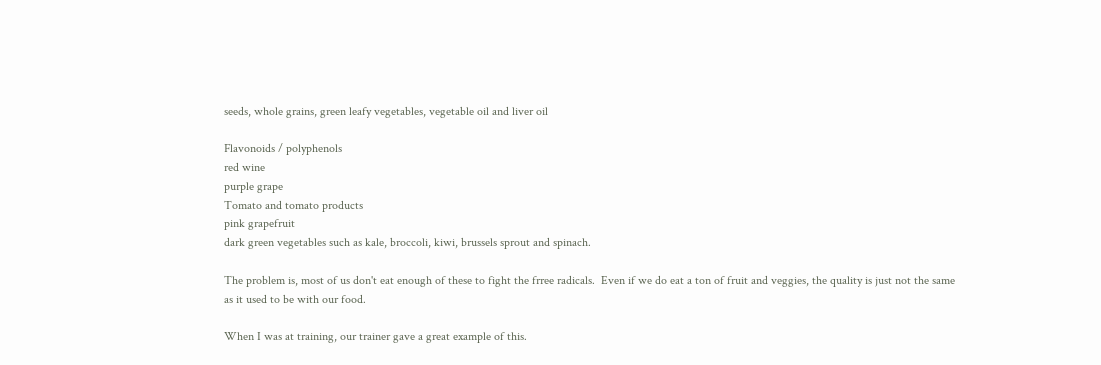seeds, whole grains, green leafy vegetables, vegetable oil and liver oil

Flavonoids / polyphenols
red wine
purple grape
Tomato and tomato products
pink grapefruit
dark green vegetables such as kale, broccoli, kiwi, brussels sprout and spinach.

The problem is, most of us don't eat enough of these to fight the frree radicals.  Even if we do eat a ton of fruit and veggies, the quality is just not the same as it used to be with our food.

When I was at training, our trainer gave a great example of this.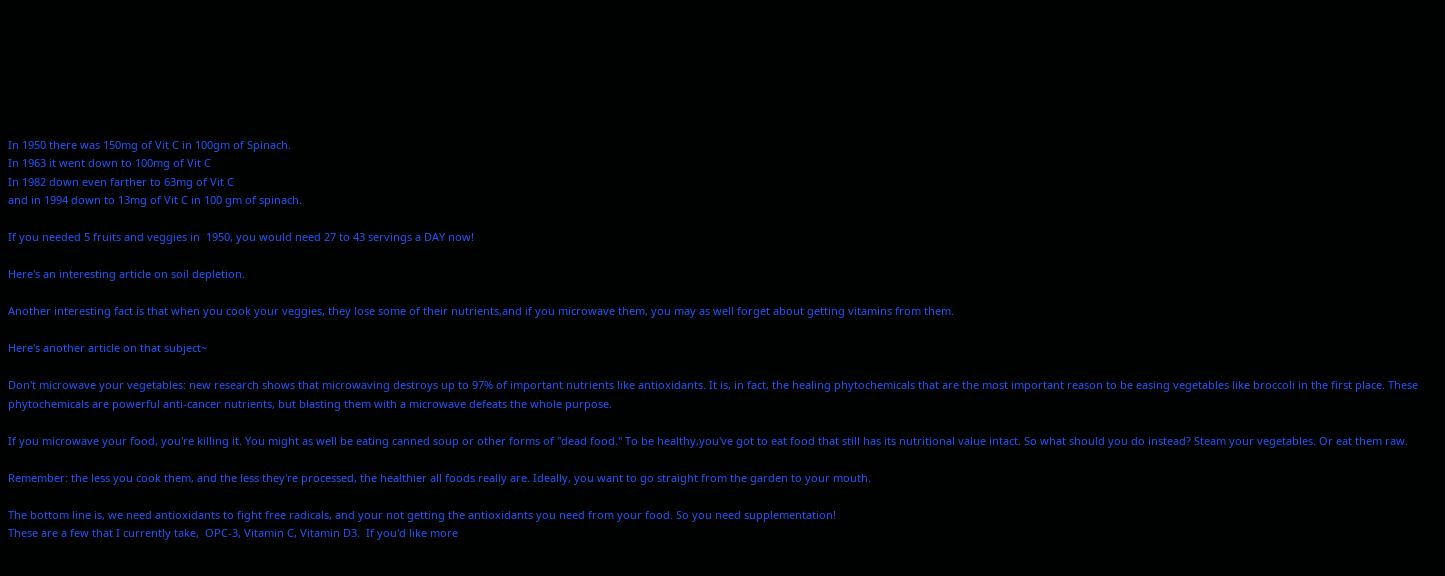In 1950 there was 150mg of Vit C in 100gm of Spinach.
In 1963 it went down to 100mg of Vit C
In 1982 down even farther to 63mg of Vit C
and in 1994 down to 13mg of Vit C in 100 gm of spinach.

If you needed 5 fruits and veggies in  1950, you would need 27 to 43 servings a DAY now!

Here's an interesting article on soil depletion.

Another interesting fact is that when you cook your veggies, they lose some of their nutrients,and if you microwave them, you may as well forget about getting vitamins from them.

Here's another article on that subject~

Don't microwave your vegetables: new research shows that microwaving destroys up to 97% of important nutrients like antioxidants. It is, in fact, the healing phytochemicals that are the most important reason to be easing vegetables like broccoli in the first place. These phytochemicals are powerful anti-cancer nutrients, but blasting them with a microwave defeats the whole purpose.

If you microwave your food, you're killing it. You might as well be eating canned soup or other forms of "dead food." To be healthy,you've got to eat food that still has its nutritional value intact. So what should you do instead? Steam your vegetables. Or eat them raw.

Remember: the less you cook them, and the less they're processed, the healthier all foods really are. Ideally, you want to go straight from the garden to your mouth.

The bottom line is, we need antioxidants to fight free radicals, and your not getting the antioxidants you need from your food. So you need supplementation!
These are a few that I currently take,  OPC-3, Vitamin C, Vitamin D3.  If you'd like more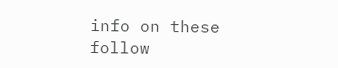info on these follow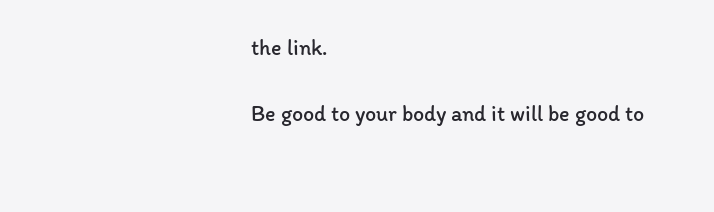the link.

Be good to your body and it will be good to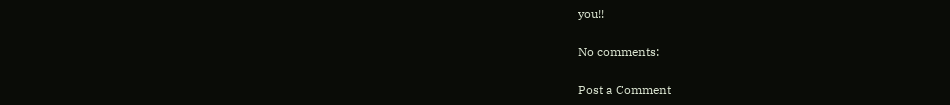you!!

No comments:

Post a Comment